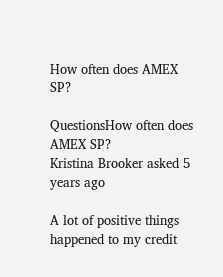How often does AMEX SP?

QuestionsHow often does AMEX SP?
Kristina Brooker asked 5 years ago

A lot of positive things happened to my credit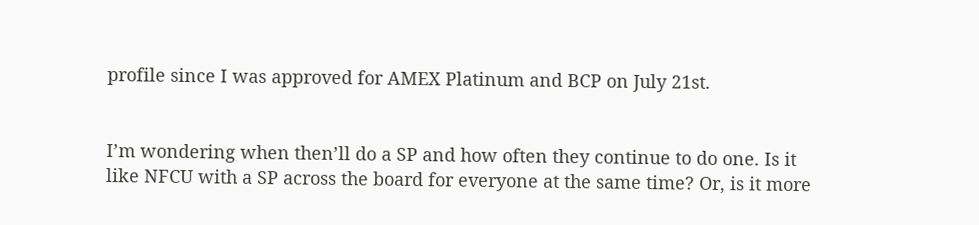profile since I was approved for AMEX Platinum and BCP on July 21st.


I’m wondering when then’ll do a SP and how often they continue to do one. Is it like NFCU with a SP across the board for everyone at the same time? Or, is it more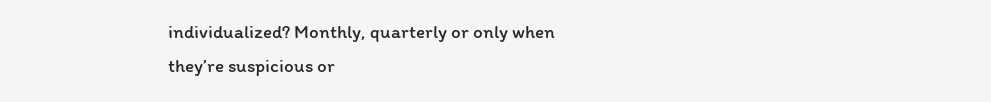individualized? Monthly, quarterly or only when they’re suspicious or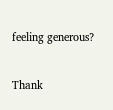feeling generous?


Thank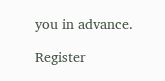you in advance.

Register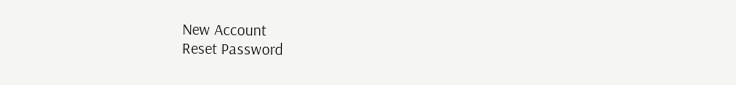New Account
Reset Password